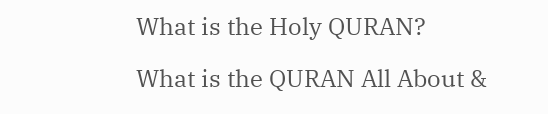What is the Holy QURAN?

What is the QURAN All About &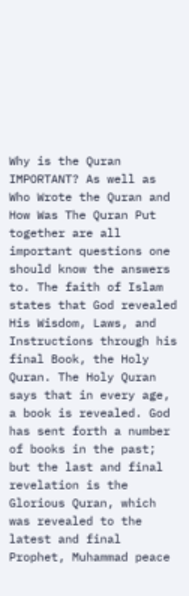Why is the Quran IMPORTANT? As well as Who Wrote the Quran and How Was The Quran Put together are all important questions one should know the answers to. The faith of Islam states that God revealed His Wisdom, Laws, and Instructions through his final Book, the Holy Quran. The Holy Quran says that in every age, a book is revealed. God has sent forth a number of books in the past; but the last and final revelation is the Glorious Quran, which was revealed to the latest and final Prophet, Muhammad peace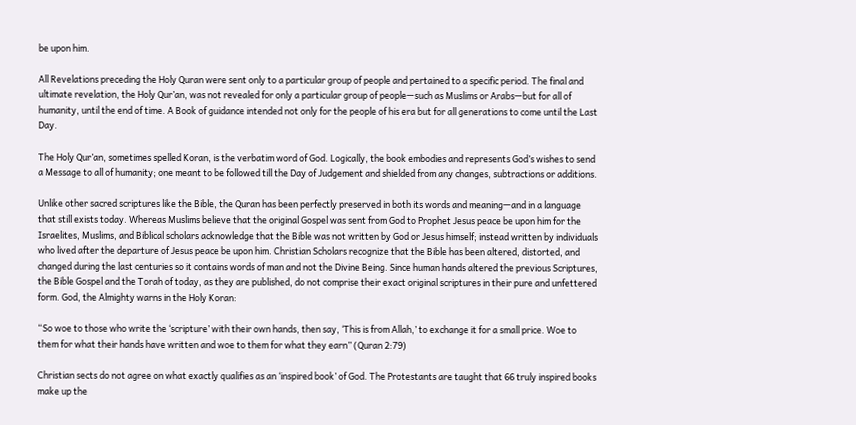be upon him.

All Revelations preceding the Holy Quran were sent only to a particular group of people and pertained to a specific period. The final and ultimate revelation, the Holy Qur’an, was not revealed for only a particular group of people—such as Muslims or Arabs—but for all of humanity, until the end of time. A Book of guidance intended not only for the people of his era but for all generations to come until the Last Day.

The Holy Qur’an, sometimes spelled Koran, is the verbatim word of God. Logically, the book embodies and represents God’s wishes to send a Message to all of humanity; one meant to be followed till the Day of Judgement and shielded from any changes, subtractions or additions.

Unlike other sacred scriptures like the Bible, the Quran has been perfectly preserved in both its words and meaning—and in a language that still exists today. Whereas Muslims believe that the original Gospel was sent from God to Prophet Jesus peace be upon him for the Israelites, Muslims, and Biblical scholars acknowledge that the Bible was not written by God or Jesus himself; instead written by individuals who lived after the departure of Jesus peace be upon him. Christian Scholars recognize that the Bible has been altered, distorted, and changed during the last centuries so it contains words of man and not the Divine Being. Since human hands altered the previous Scriptures, the Bible Gospel and the Torah of today, as they are published, do not comprise their exact original scriptures in their pure and unfettered form. God, the Almighty warns in the Holy Koran:

“So woe to those who write the ‘scripture’ with their own hands, then say, ‘This is from Allah,’ to exchange it for a small price. Woe to them for what their hands have written and woe to them for what they earn” (Quran 2:79)

Christian sects do not agree on what exactly qualifies as an ‘inspired book’ of God. The Protestants are taught that 66 truly inspired books make up the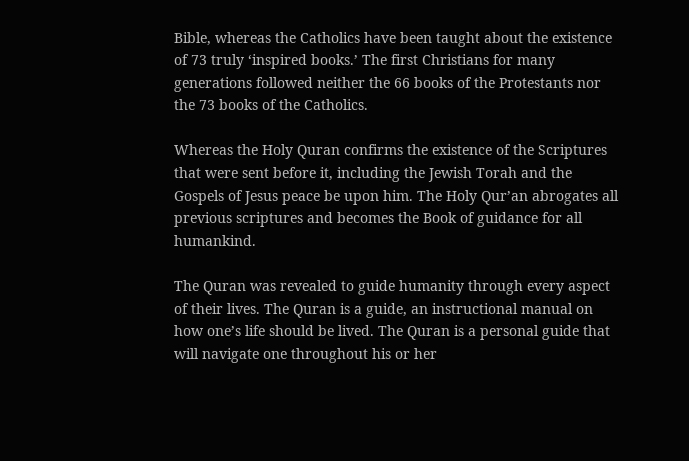Bible, whereas the Catholics have been taught about the existence of 73 truly ‘inspired books.’ The first Christians for many generations followed neither the 66 books of the Protestants nor the 73 books of the Catholics.

Whereas the Holy Quran confirms the existence of the Scriptures that were sent before it, including the Jewish Torah and the Gospels of Jesus peace be upon him. The Holy Qur’an abrogates all previous scriptures and becomes the Book of guidance for all humankind.

The Quran was revealed to guide humanity through every aspect of their lives. The Quran is a guide, an instructional manual on how one’s life should be lived. The Quran is a personal guide that will navigate one throughout his or her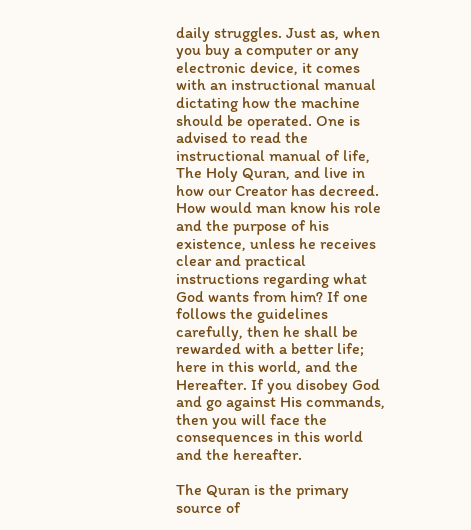daily struggles. Just as, when you buy a computer or any electronic device, it comes with an instructional manual dictating how the machine should be operated. One is advised to read the instructional manual of life, The Holy Quran, and live in how our Creator has decreed. How would man know his role and the purpose of his existence, unless he receives clear and practical instructions regarding what God wants from him? If one follows the guidelines carefully, then he shall be rewarded with a better life; here in this world, and the Hereafter. If you disobey God and go against His commands, then you will face the consequences in this world and the hereafter.

The Quran is the primary source of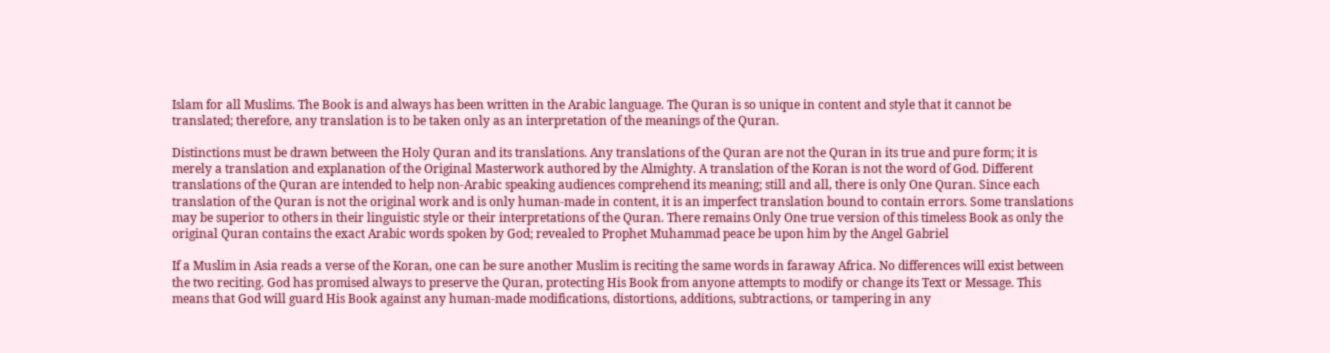Islam for all Muslims. The Book is and always has been written in the Arabic language. The Quran is so unique in content and style that it cannot be translated; therefore, any translation is to be taken only as an interpretation of the meanings of the Quran.

Distinctions must be drawn between the Holy Quran and its translations. Any translations of the Quran are not the Quran in its true and pure form; it is merely a translation and explanation of the Original Masterwork authored by the Almighty. A translation of the Koran is not the word of God. Different translations of the Quran are intended to help non-Arabic speaking audiences comprehend its meaning; still and all, there is only One Quran. Since each translation of the Quran is not the original work and is only human-made in content, it is an imperfect translation bound to contain errors. Some translations may be superior to others in their linguistic style or their interpretations of the Quran. There remains Only One true version of this timeless Book as only the original Quran contains the exact Arabic words spoken by God; revealed to Prophet Muhammad peace be upon him by the Angel Gabriel

If a Muslim in Asia reads a verse of the Koran, one can be sure another Muslim is reciting the same words in faraway Africa. No differences will exist between the two reciting. God has promised always to preserve the Quran, protecting His Book from anyone attempts to modify or change its Text or Message. This means that God will guard His Book against any human-made modifications, distortions, additions, subtractions, or tampering in any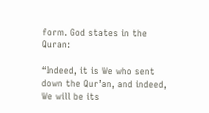form. God states in the Quran:

“Indeed, it is We who sent down the Qur’an, and indeed, We will be its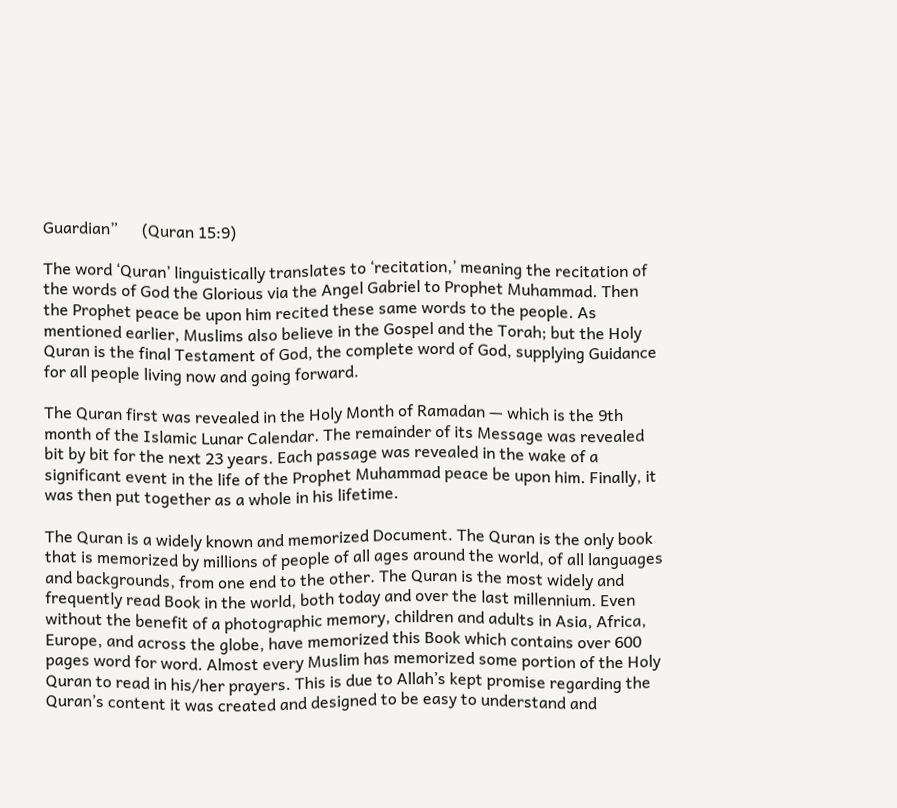Guardian”      (Quran 15:9)

The word ‘Quran’ linguistically translates to ‘recitation,’ meaning the recitation of the words of God the Glorious via the Angel Gabriel to Prophet Muhammad. Then the Prophet peace be upon him recited these same words to the people. As mentioned earlier, Muslims also believe in the Gospel and the Torah; but the Holy Quran is the final Testament of God, the complete word of God, supplying Guidance for all people living now and going forward.

The Quran first was revealed in the Holy Month of Ramadan — which is the 9th month of the Islamic Lunar Calendar. The remainder of its Message was revealed bit by bit for the next 23 years. Each passage was revealed in the wake of a significant event in the life of the Prophet Muhammad peace be upon him. Finally, it was then put together as a whole in his lifetime.

The Quran is a widely known and memorized Document. The Quran is the only book that is memorized by millions of people of all ages around the world, of all languages and backgrounds, from one end to the other. The Quran is the most widely and frequently read Book in the world, both today and over the last millennium. Even without the benefit of a photographic memory, children and adults in Asia, Africa, Europe, and across the globe, have memorized this Book which contains over 600 pages word for word. Almost every Muslim has memorized some portion of the Holy Quran to read in his/her prayers. This is due to Allah’s kept promise regarding the Quran’s content it was created and designed to be easy to understand and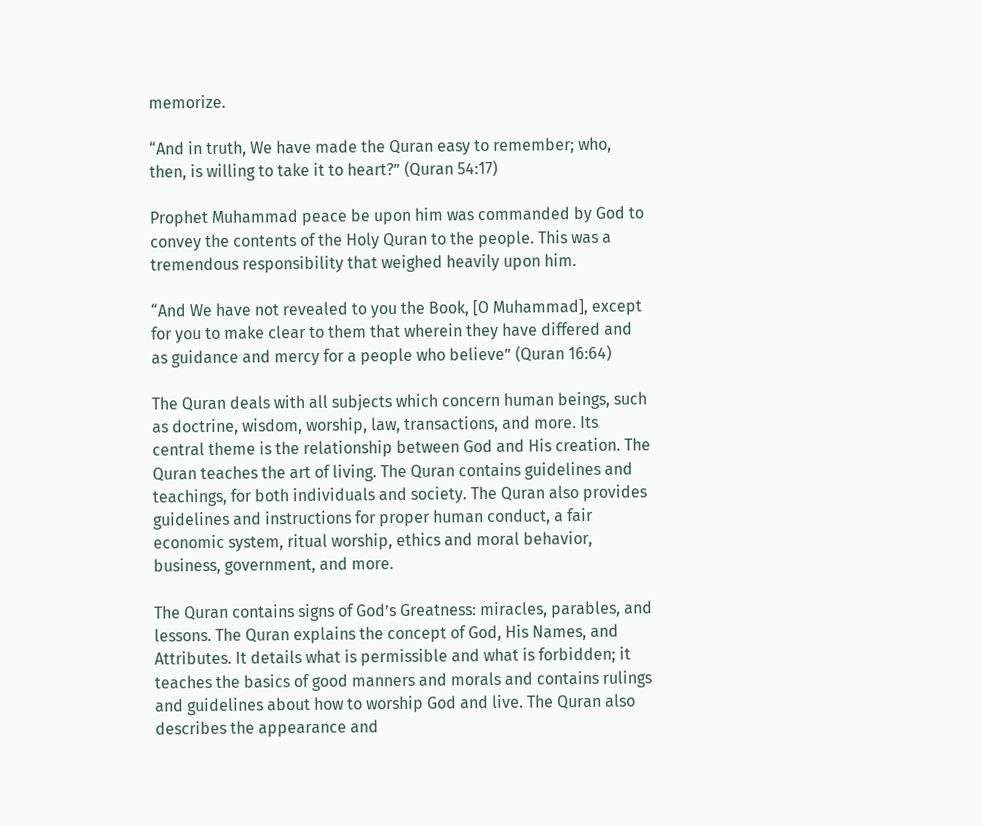memorize.

“And in truth, We have made the Quran easy to remember; who, then, is willing to take it to heart?” (Quran 54:17)

Prophet Muhammad peace be upon him was commanded by God to convey the contents of the Holy Quran to the people. This was a tremendous responsibility that weighed heavily upon him.

“And We have not revealed to you the Book, [O Muhammad], except for you to make clear to them that wherein they have differed and as guidance and mercy for a people who believe” (Quran 16:64)

The Quran deals with all subjects which concern human beings, such as doctrine, wisdom, worship, law, transactions, and more. Its central theme is the relationship between God and His creation. The Quran teaches the art of living. The Quran contains guidelines and teachings, for both individuals and society. The Quran also provides guidelines and instructions for proper human conduct, a fair economic system, ritual worship, ethics and moral behavior, business, government, and more.

The Quran contains signs of God’s Greatness: miracles, parables, and lessons. The Quran explains the concept of God, His Names, and Attributes. It details what is permissible and what is forbidden; it teaches the basics of good manners and morals and contains rulings and guidelines about how to worship God and live. The Quran also describes the appearance and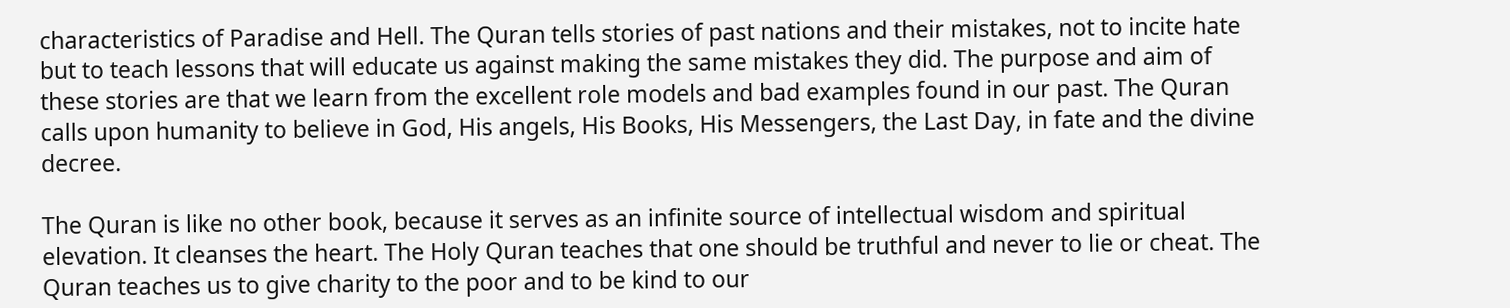characteristics of Paradise and Hell. The Quran tells stories of past nations and their mistakes, not to incite hate but to teach lessons that will educate us against making the same mistakes they did. The purpose and aim of these stories are that we learn from the excellent role models and bad examples found in our past. The Quran calls upon humanity to believe in God, His angels, His Books, His Messengers, the Last Day, in fate and the divine decree.

The Quran is like no other book, because it serves as an infinite source of intellectual wisdom and spiritual elevation. It cleanses the heart. The Holy Quran teaches that one should be truthful and never to lie or cheat. The Quran teaches us to give charity to the poor and to be kind to our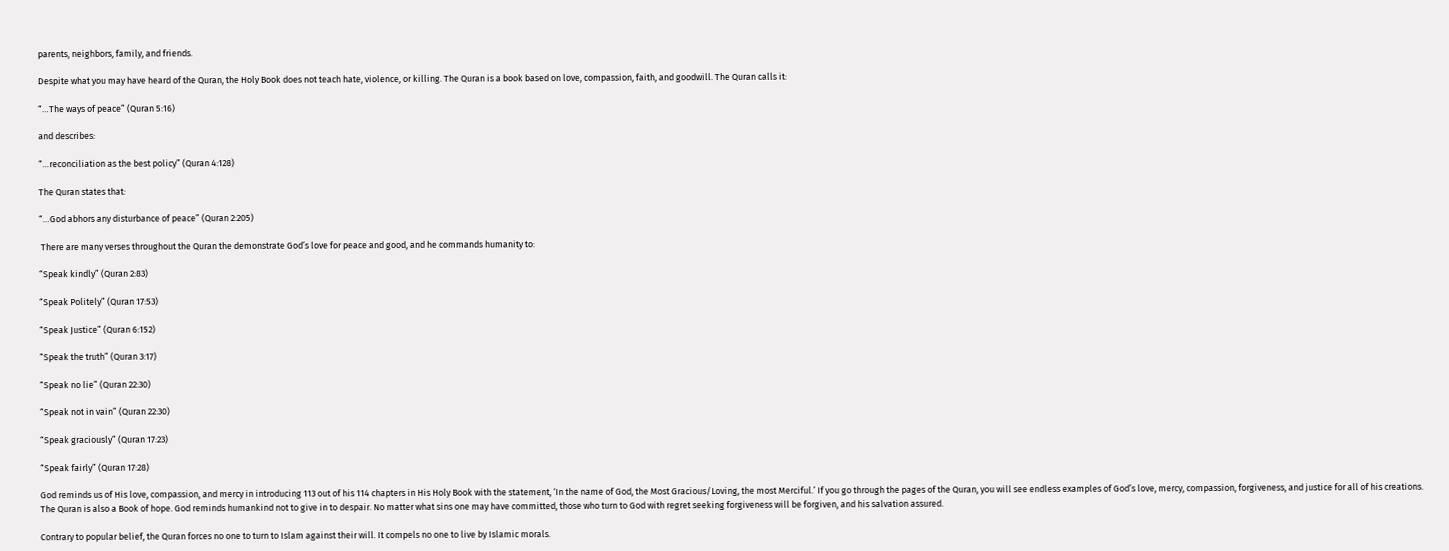parents, neighbors, family, and friends.

Despite what you may have heard of the Quran, the Holy Book does not teach hate, violence, or killing. The Quran is a book based on love, compassion, faith, and goodwill. The Quran calls it:

“…The ways of peace” (Quran 5:16)

and describes:

“…reconciliation as the best policy” (Quran 4:128)

The Quran states that:

“…God abhors any disturbance of peace” (Quran 2:205)

 There are many verses throughout the Quran the demonstrate God’s love for peace and good, and he commands humanity to:

“Speak kindly” (Quran 2:83)

“Speak Politely” (Quran 17:53)

“Speak Justice” (Quran 6:152)

“Speak the truth” (Quran 3:17)

“Speak no lie” (Quran 22:30)

“Speak not in vain” (Quran 22:30)

“Speak graciously” (Quran 17:23)

“Speak fairly” (Quran 17:28)

God reminds us of His love, compassion, and mercy in introducing 113 out of his 114 chapters in His Holy Book with the statement, ‘In the name of God, the Most Gracious/Loving, the most Merciful.’ If you go through the pages of the Quran, you will see endless examples of God’s love, mercy, compassion, forgiveness, and justice for all of his creations. The Quran is also a Book of hope. God reminds humankind not to give in to despair. No matter what sins one may have committed, those who turn to God with regret seeking forgiveness will be forgiven, and his salvation assured.

Contrary to popular belief, the Quran forces no one to turn to Islam against their will. It compels no one to live by Islamic morals.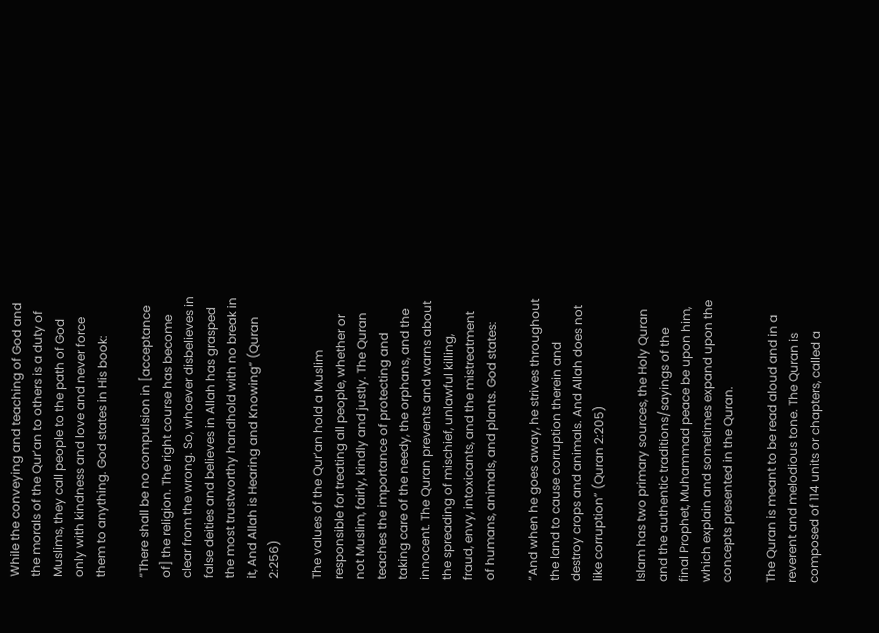While the conveying and teaching of God and the morals of the Qur’an to others is a duty of Muslims, they call people to the path of God only with kindness and love and never force them to anything. God states in His book:

“There shall be no compulsion in [acceptance of] the religion. The right course has become clear from the wrong. So, whoever disbelieves in false deities and believes in Allah has grasped the most trustworthy handhold with no break in it, And Allah is Hearing and Knowing” (Quran 2:256)

The values of the Qur’an hold a Muslim responsible for treating all people, whether or not Muslim, fairly, kindly and justly. The Quran teaches the importance of protecting and taking care of the needy, the orphans, and the innocent. The Quran prevents and warns about the spreading of mischief, unlawful killing, fraud, envy, intoxicants, and the mistreatment of humans, animals, and plants. God states:

“And when he goes away, he strives throughout the land to cause corruption therein and destroy crops and animals. And Allah does not like corruption” (Quran 2:205)

Islam has two primary sources, the Holy Quran and the authentic traditions/sayings of the final Prophet, Muhammad peace be upon him, which explain and sometimes expand upon the concepts presented in the Quran.

The Quran is meant to be read aloud and in a reverent and melodious tone. The Quran is composed of 114 units or chapters, called a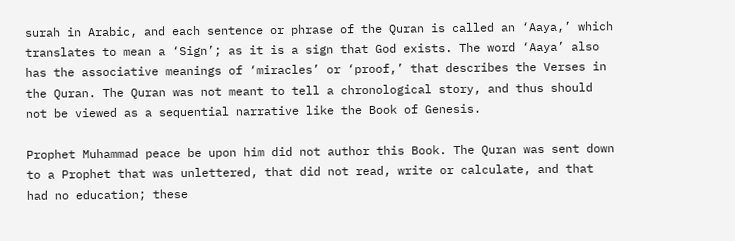surah in Arabic, and each sentence or phrase of the Quran is called an ‘Aaya,’ which translates to mean a ‘Sign’; as it is a sign that God exists. The word ‘Aaya’ also has the associative meanings of ‘miracles’ or ‘proof,’ that describes the Verses in the Quran. The Quran was not meant to tell a chronological story, and thus should not be viewed as a sequential narrative like the Book of Genesis.

Prophet Muhammad peace be upon him did not author this Book. The Quran was sent down to a Prophet that was unlettered, that did not read, write or calculate, and that had no education; these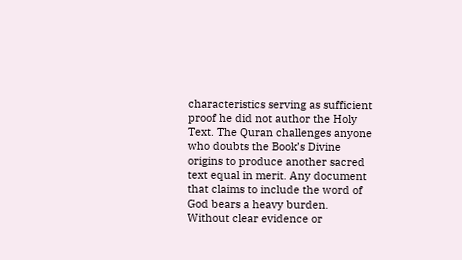characteristics serving as sufficient proof he did not author the Holy Text. The Quran challenges anyone who doubts the Book’s Divine origins to produce another sacred text equal in merit. Any document that claims to include the word of God bears a heavy burden. Without clear evidence or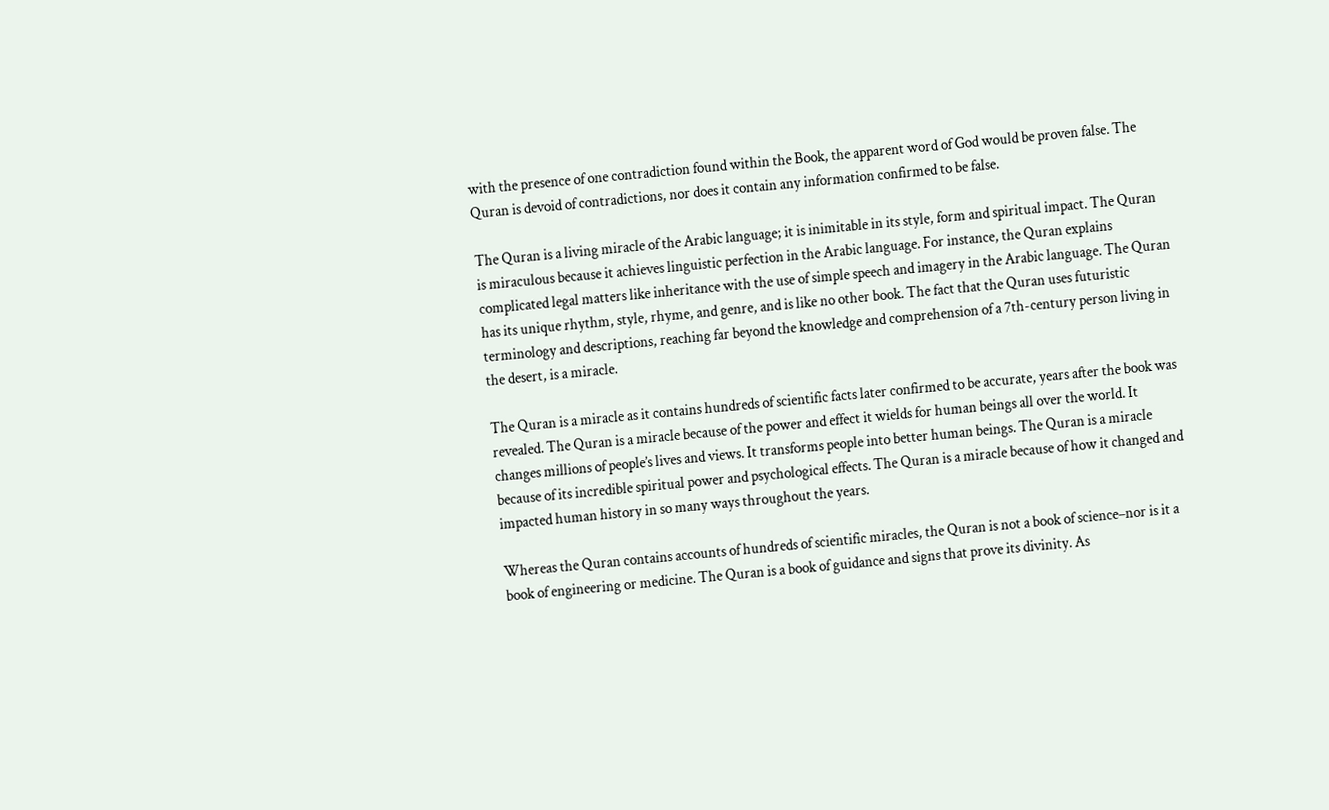with the presence of one contradiction found within the Book, the apparent word of God would be proven false. The Quran is devoid of contradictions, nor does it contain any information confirmed to be false.

The Quran is a living miracle of the Arabic language; it is inimitable in its style, form and spiritual impact. The Quran is miraculous because it achieves linguistic perfection in the Arabic language. For instance, the Quran explains complicated legal matters like inheritance with the use of simple speech and imagery in the Arabic language. The Quran has its unique rhythm, style, rhyme, and genre, and is like no other book. The fact that the Quran uses futuristic terminology and descriptions, reaching far beyond the knowledge and comprehension of a 7th-century person living in the desert, is a miracle.

The Quran is a miracle as it contains hundreds of scientific facts later confirmed to be accurate, years after the book was revealed. The Quran is a miracle because of the power and effect it wields for human beings all over the world. It changes millions of people’s lives and views. It transforms people into better human beings. The Quran is a miracle because of its incredible spiritual power and psychological effects. The Quran is a miracle because of how it changed and impacted human history in so many ways throughout the years.

Whereas the Quran contains accounts of hundreds of scientific miracles, the Quran is not a book of science–nor is it a book of engineering or medicine. The Quran is a book of guidance and signs that prove its divinity. As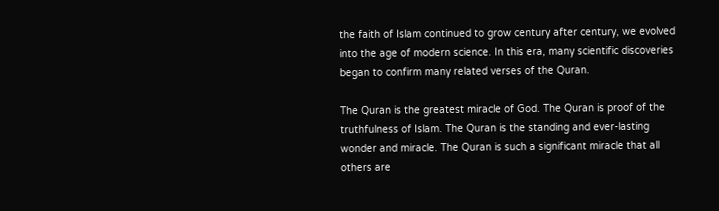the faith of Islam continued to grow century after century, we evolved into the age of modern science. In this era, many scientific discoveries began to confirm many related verses of the Quran.

The Quran is the greatest miracle of God. The Quran is proof of the truthfulness of Islam. The Quran is the standing and ever-lasting wonder and miracle. The Quran is such a significant miracle that all others are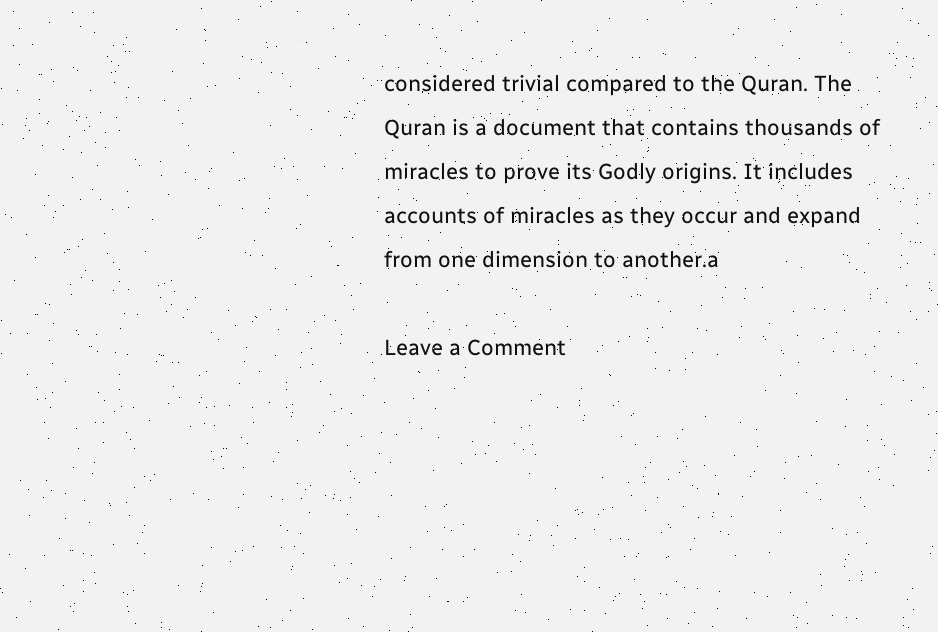considered trivial compared to the Quran. The Quran is a document that contains thousands of miracles to prove its Godly origins. It includes accounts of miracles as they occur and expand from one dimension to another.a

Leave a Comment